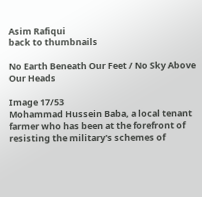Asim Rafiqui
back to thumbnails

No Earth Beneath Our Feet / No Sky Above Our Heads

Image 17/53
Mohammad Hussein Baba, a local tenant farmer who has been at the forefront of resisting the military's schemes of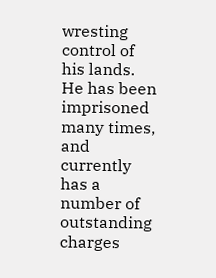wresting control of his lands. He has been imprisoned many times, and currently has a number of outstanding charges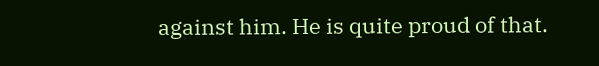against him. He is quite proud of that.